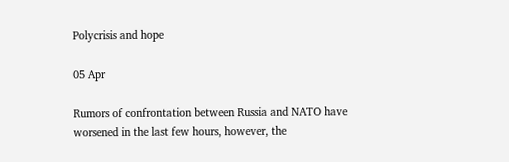Polycrisis and hope

05 Apr

Rumors of confrontation between Russia and NATO have worsened in the last few hours, however, the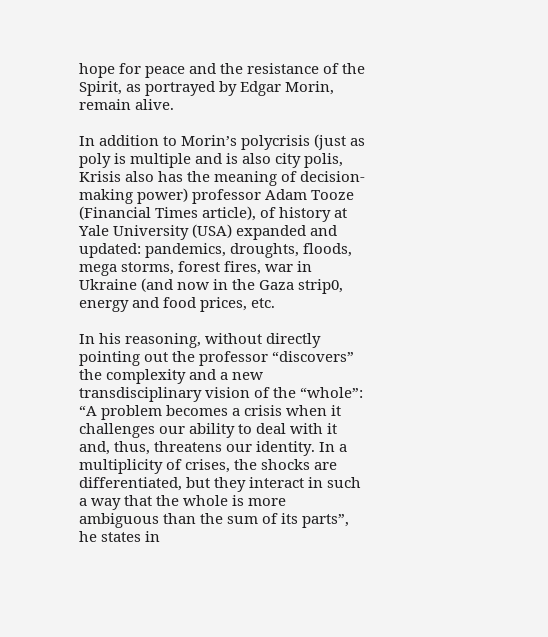hope for peace and the resistance of the Spirit, as portrayed by Edgar Morin, remain alive.

In addition to Morin’s polycrisis (just as poly is multiple and is also city polis, Krisis also has the meaning of decision-making power) professor Adam Tooze (Financial Times article), of history at Yale University (USA) expanded and updated: pandemics, droughts, floods, mega storms, forest fires, war in Ukraine (and now in the Gaza strip0, energy and food prices, etc.

In his reasoning, without directly pointing out the professor “discovers” the complexity and a new transdisciplinary vision of the “whole”: “A problem becomes a crisis when it challenges our ability to deal with it and, thus, threatens our identity. In a multiplicity of crises, the shocks are differentiated, but they interact in such a way that the whole is more ambiguous than the sum of its parts”, he states in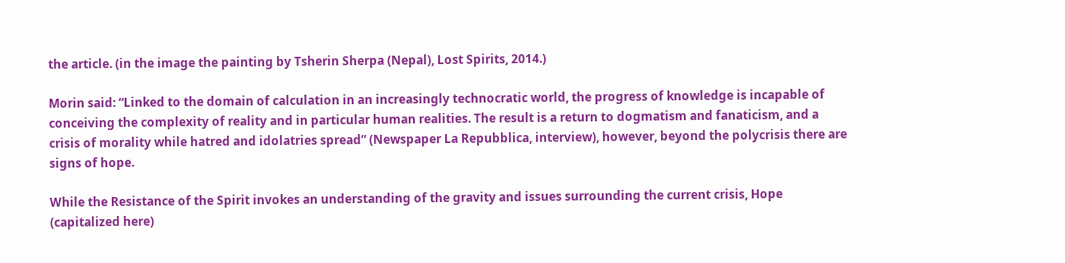the article. (in the image the painting by Tsherin Sherpa (Nepal), Lost Spirits, 2014.)

Morin said: “Linked to the domain of calculation in an increasingly technocratic world, the progress of knowledge is incapable of conceiving the complexity of reality and in particular human realities. The result is a return to dogmatism and fanaticism, and a crisis of morality while hatred and idolatries spread” (Newspaper La Repubblica, interview), however, beyond the polycrisis there are signs of hope.

While the Resistance of the Spirit invokes an understanding of the gravity and issues surrounding the current crisis, Hope (capitalized here)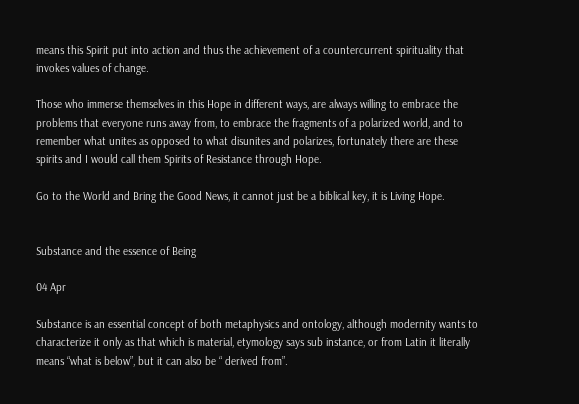means this Spirit put into action and thus the achievement of a countercurrent spirituality that invokes values of change.

Those who immerse themselves in this Hope in different ways, are always willing to embrace the problems that everyone runs away from, to embrace the fragments of a polarized world, and to remember what unites as opposed to what disunites and polarizes, fortunately there are these spirits and I would call them Spirits of Resistance through Hope.

Go to the World and Bring the Good News, it cannot just be a biblical key, it is Living Hope.


Substance and the essence of Being

04 Apr

Substance is an essential concept of both metaphysics and ontology, although modernity wants to characterize it only as that which is material, etymology says sub instance, or from Latin it literally means “what is below”, but it can also be “ derived from”.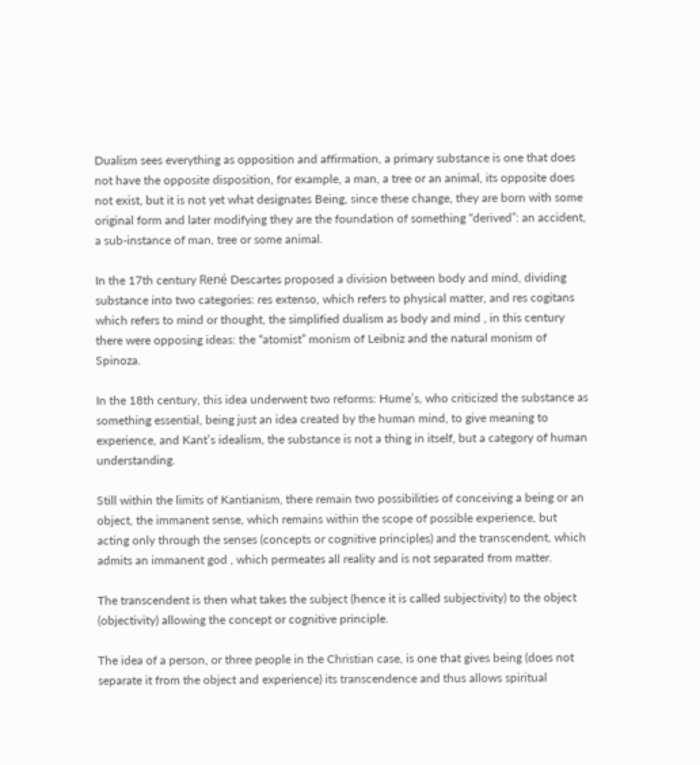Dualism sees everything as opposition and affirmation, a primary substance is one that does not have the opposite disposition, for example, a man, a tree or an animal, its opposite does not exist, but it is not yet what designates Being, since these change, they are born with some original form and later modifying they are the foundation of something “derived”: an accident, a sub-instance of man, tree or some animal.

In the 17th century René Descartes proposed a division between body and mind, dividing substance into two categories: res extenso, which refers to physical matter, and res cogitans which refers to mind or thought, the simplified dualism as body and mind , in this century there were opposing ideas: the “atomist” monism of Leibniz and the natural monism of Spinoza.

In the 18th century, this idea underwent two reforms: Hume’s, who criticized the substance as something essential, being just an idea created by the human mind, to give meaning to experience, and Kant’s idealism, the substance is not a thing in itself, but a category of human understanding.

Still within the limits of Kantianism, there remain two possibilities of conceiving a being or an object, the immanent sense, which remains within the scope of possible experience, but acting only through the senses (concepts or cognitive principles) and the transcendent, which admits an immanent god , which permeates all reality and is not separated from matter.

The transcendent is then what takes the subject (hence it is called subjectivity) to the object (objectivity) allowing the concept or cognitive principle.

The idea of a person, or three people in the Christian case, is one that gives being (does not separate it from the object and experience) its transcendence and thus allows spiritual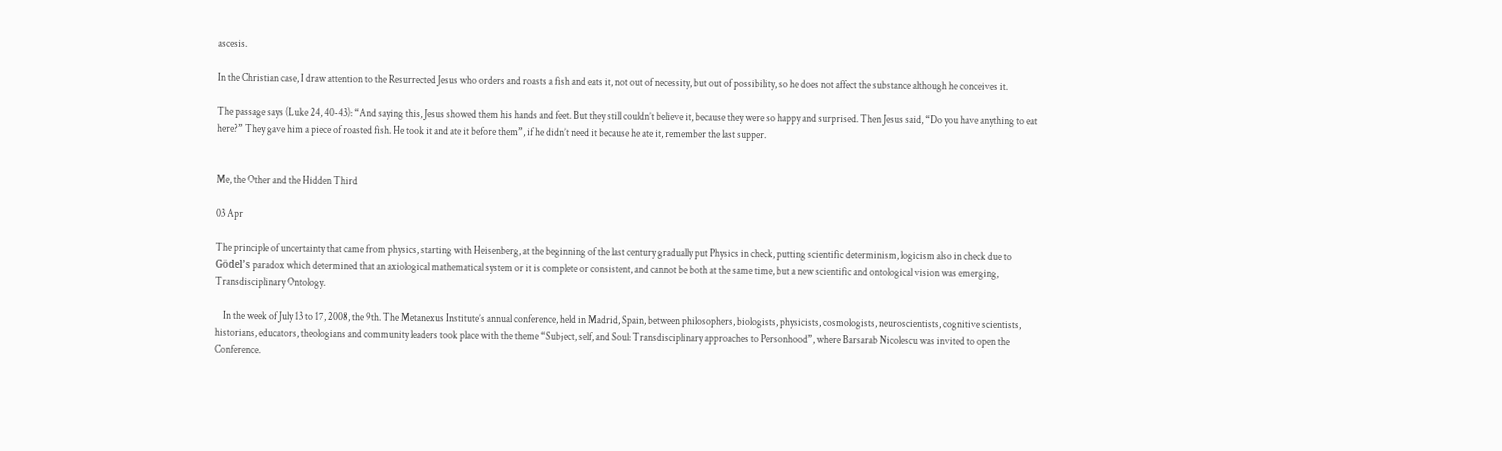ascesis.

In the Christian case, I draw attention to the Resurrected Jesus who orders and roasts a fish and eats it, not out of necessity, but out of possibility, so he does not affect the substance although he conceives it.

The passage says (Luke 24, 40-43): “And saying this, Jesus showed them his hands and feet. But they still couldn’t believe it, because they were so happy and surprised. Then Jesus said, “Do you have anything to eat here?” They gave him a piece of roasted fish. He took it and ate it before them”, if he didn’t need it because he ate it, remember the last supper.


Me, the Other and the Hidden Third

03 Apr

The principle of uncertainty that came from physics, starting with Heisenberg, at the beginning of the last century gradually put Physics in check, putting scientific determinism, logicism also in check due to Gödel’s paradox which determined that an axiological mathematical system or it is complete or consistent, and cannot be both at the same time, but a new scientific and ontological vision was emerging, Transdisciplinary Ontology.

    In the week of July 13 to 17, 2008, the 9th. The Metanexus Institute’s annual conference, held in Madrid, Spain, between philosophers, biologists, physicists, cosmologists, neuroscientists, cognitive scientists, historians, educators, theologians and community leaders took place with the theme “Subject, self, and Soul: Transdisciplinary approaches to Personhood”, where Barsarab Nicolescu was invited to open the Conference.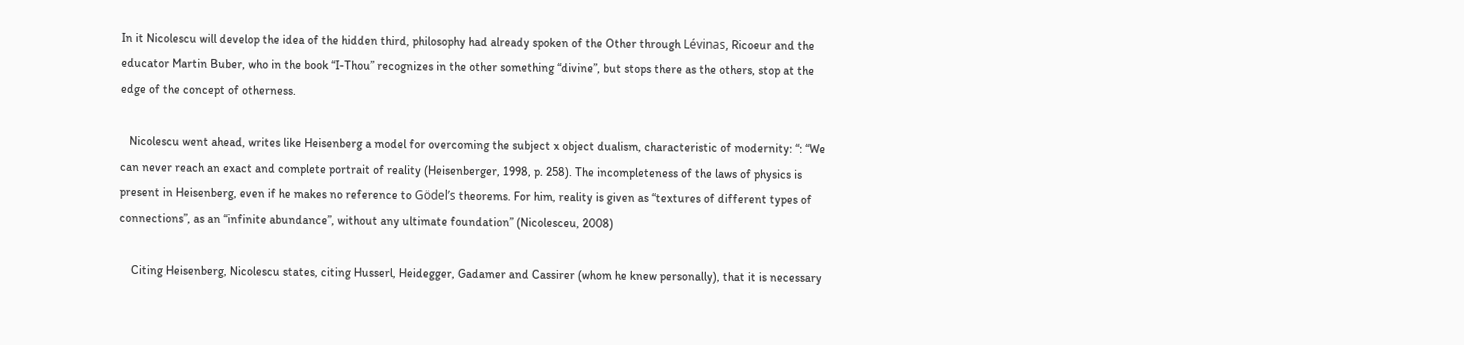In it Nicolescu will develop the idea of the hidden third, philosophy had already spoken of the Other through Lévinas, Ricoeur and the educator Martin Buber, who in the book “I-Thou” recognizes in the other something “divine”, but stops there as the others, stop at the edge of the concept of otherness.

   Nicolescu went ahead, writes like Heisenberg a model for overcoming the subject x object dualism, characteristic of modernity: “: “We can never reach an exact and complete portrait of reality (Heisenberger, 1998, p. 258). The incompleteness of the laws of physics is present in Heisenberg, even if he makes no reference to Gödel’s theorems. For him, reality is given as “textures of different types of connections”, as an “infinite abundance”, without any ultimate foundation” (Nicolesceu, 2008)

    Citing Heisenberg, Nicolescu states, citing Husserl, Heidegger, Gadamer and Cassirer (whom he knew personally), that it is necessary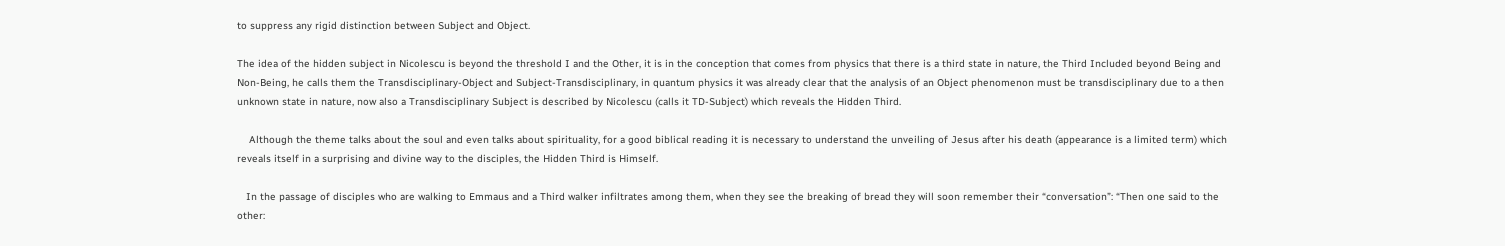to suppress any rigid distinction between Subject and Object.

The idea of the hidden subject in Nicolescu is beyond the threshold I and the Other, it is in the conception that comes from physics that there is a third state in nature, the Third Included beyond Being and Non-Being, he calls them the Transdisciplinary-Object and Subject-Transdisciplinary, in quantum physics it was already clear that the analysis of an Object phenomenon must be transdisciplinary due to a then unknown state in nature, now also a Transdisciplinary Subject is described by Nicolescu (calls it TD-Subject) which reveals the Hidden Third.

    Although the theme talks about the soul and even talks about spirituality, for a good biblical reading it is necessary to understand the unveiling of Jesus after his death (appearance is a limited term) which reveals itself in a surprising and divine way to the disciples, the Hidden Third is Himself.

   In the passage of disciples who are walking to Emmaus and a Third walker infiltrates among them, when they see the breaking of bread they will soon remember their “conversation”: “Then one said to the other: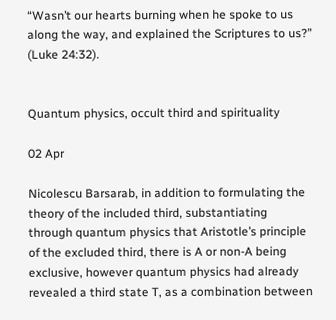“Wasn’t our hearts burning when he spoke to us along the way, and explained the Scriptures to us?” (Luke 24:32).


Quantum physics, occult third and spirituality

02 Apr

Nicolescu Barsarab, in addition to formulating the theory of the included third, substantiating through quantum physics that Aristotle’s principle of the excluded third, there is A or non-A being exclusive, however quantum physics had already revealed a third state T, as a combination between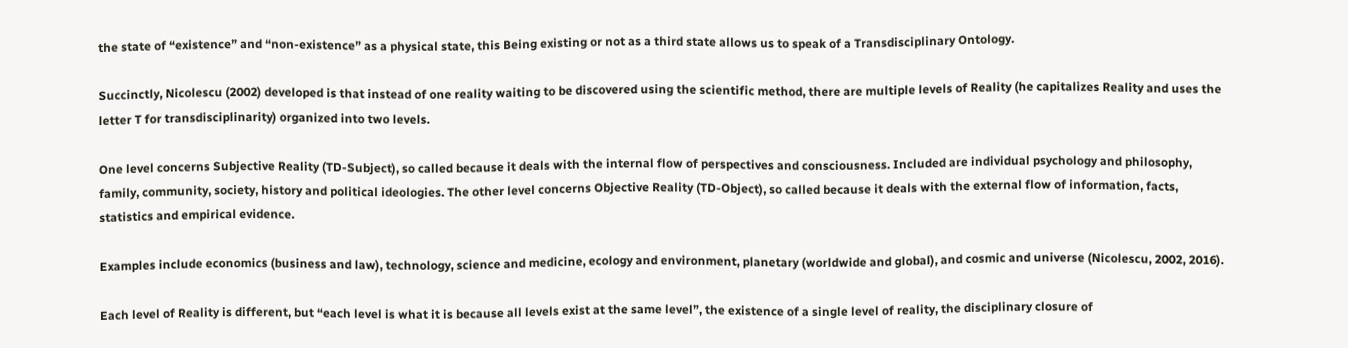the state of “existence” and “non-existence” as a physical state, this Being existing or not as a third state allows us to speak of a Transdisciplinary Ontology.

Succinctly, Nicolescu (2002) developed is that instead of one reality waiting to be discovered using the scientific method, there are multiple levels of Reality (he capitalizes Reality and uses the letter T for transdisciplinarity) organized into two levels.

One level concerns Subjective Reality (TD-Subject), so called because it deals with the internal flow of perspectives and consciousness. Included are individual psychology and philosophy, family, community, society, history and political ideologies. The other level concerns Objective Reality (TD-Object), so called because it deals with the external flow of information, facts, statistics and empirical evidence.

Examples include economics (business and law), technology, science and medicine, ecology and environment, planetary (worldwide and global), and cosmic and universe (Nicolescu, 2002, 2016).

Each level of Reality is different, but “each level is what it is because all levels exist at the same level”, the existence of a single level of reality, the disciplinary closure of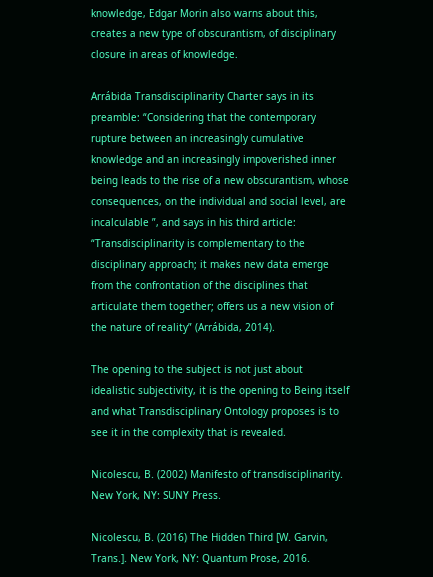knowledge, Edgar Morin also warns about this, creates a new type of obscurantism, of disciplinary closure in areas of knowledge.

Arrábida Transdisciplinarity Charter says in its preamble: “Considering that the contemporary rupture between an increasingly cumulative knowledge and an increasingly impoverished inner being leads to the rise of a new obscurantism, whose consequences, on the individual and social level, are incalculable ”, and says in his third article: “Transdisciplinarity is complementary to the disciplinary approach; it makes new data emerge from the confrontation of the disciplines that articulate them together; offers us a new vision of the nature of reality” (Arrábida, 2014).

The opening to the subject is not just about idealistic subjectivity, it is the opening to Being itself and what Transdisciplinary Ontology proposes is to see it in the complexity that is revealed.

Nicolescu, B. (2002) Manifesto of transdisciplinarity. New York, NY: SUNY Press.

Nicolescu, B. (2016) The Hidden Third [W. Garvin, Trans.]. New York, NY: Quantum Prose, 2016.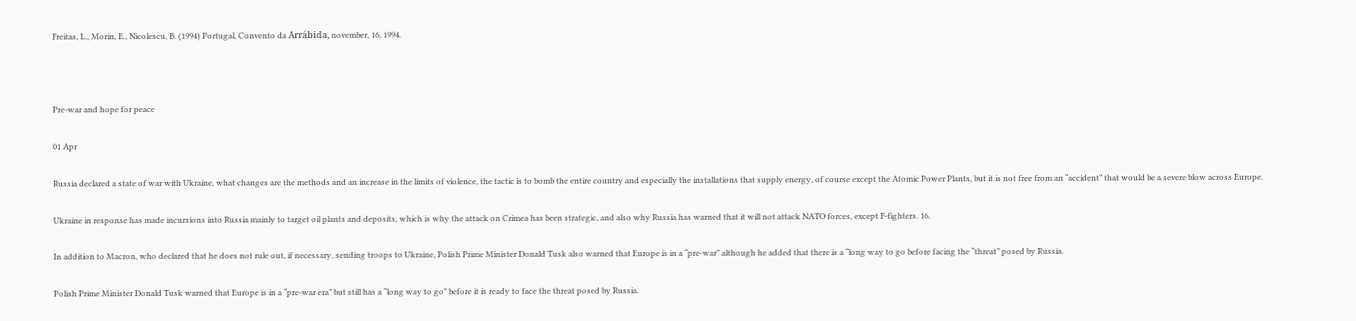Freitas, L., Morin, E., Nicolescu, B. (1994) Portugal, Convento da Arrábida, november, 16, 1994.



Pre-war and hope for peace

01 Apr

Russia declared a state of war with Ukraine, what changes are the methods and an increase in the limits of violence, the tactic is to bomb the entire country and especially the installations that supply energy, of course except the Atomic Power Plants, but it is not free from an “accident” that would be a severe blow across Europe.

Ukraine in response has made incursions into Russia mainly to target oil plants and deposits, which is why the attack on Crimea has been strategic, and also why Russia has warned that it will not attack NATO forces, except F-fighters. 16.

In addition to Macron, who declared that he does not rule out, if necessary, sending troops to Ukraine, Polish Prime Minister Donald Tusk also warned that Europe is in a “pre-war” although he added that there is a “long way to go before facing the “threat” posed by Russia.

Polish Prime Minister Donald Tusk warned that Europe is in a “pre-war era” but still has a “long way to go” before it is ready to face the threat posed by Russia.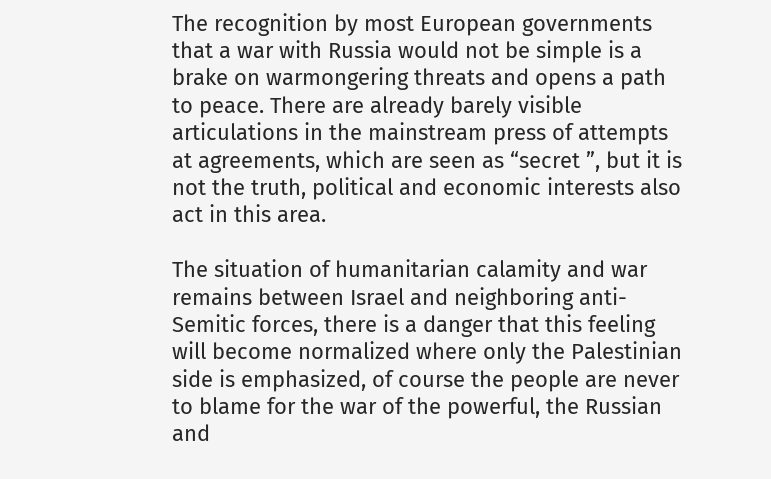The recognition by most European governments that a war with Russia would not be simple is a brake on warmongering threats and opens a path to peace. There are already barely visible articulations in the mainstream press of attempts at agreements, which are seen as “secret ”, but it is not the truth, political and economic interests also act in this area.

The situation of humanitarian calamity and war remains between Israel and neighboring anti-Semitic forces, there is a danger that this feeling will become normalized where only the Palestinian side is emphasized, of course the people are never to blame for the war of the powerful, the Russian and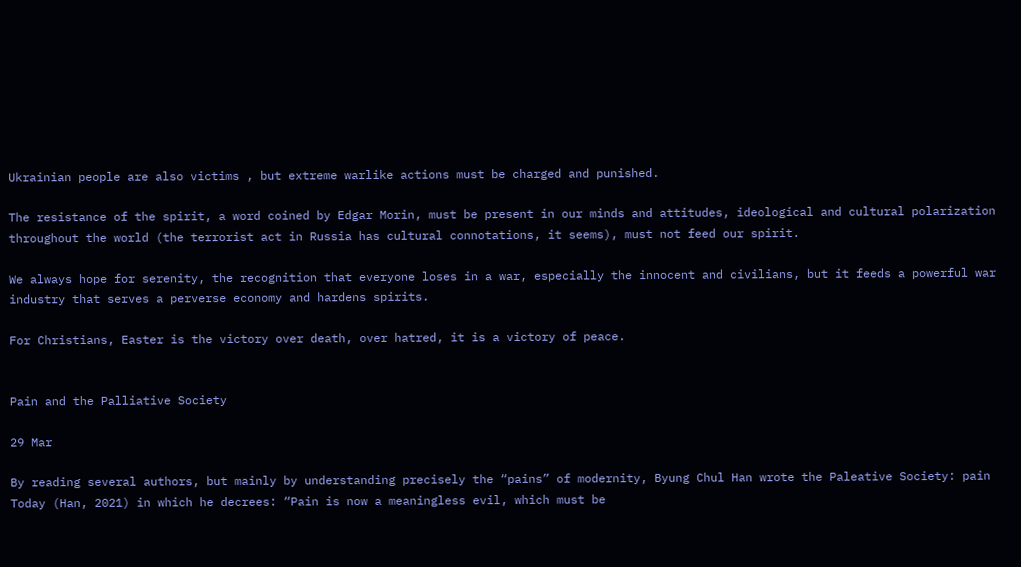Ukrainian people are also victims , but extreme warlike actions must be charged and punished.

The resistance of the spirit, a word coined by Edgar Morin, must be present in our minds and attitudes, ideological and cultural polarization throughout the world (the terrorist act in Russia has cultural connotations, it seems), must not feed our spirit.

We always hope for serenity, the recognition that everyone loses in a war, especially the innocent and civilians, but it feeds a powerful war industry that serves a perverse economy and hardens spirits.

For Christians, Easter is the victory over death, over hatred, it is a victory of peace.


Pain and the Palliative Society

29 Mar

By reading several authors, but mainly by understanding precisely the “pains” of modernity, Byung Chul Han wrote the Paleative Society: pain Today (Han, 2021) in which he decrees: “Pain is now a meaningless evil, which must be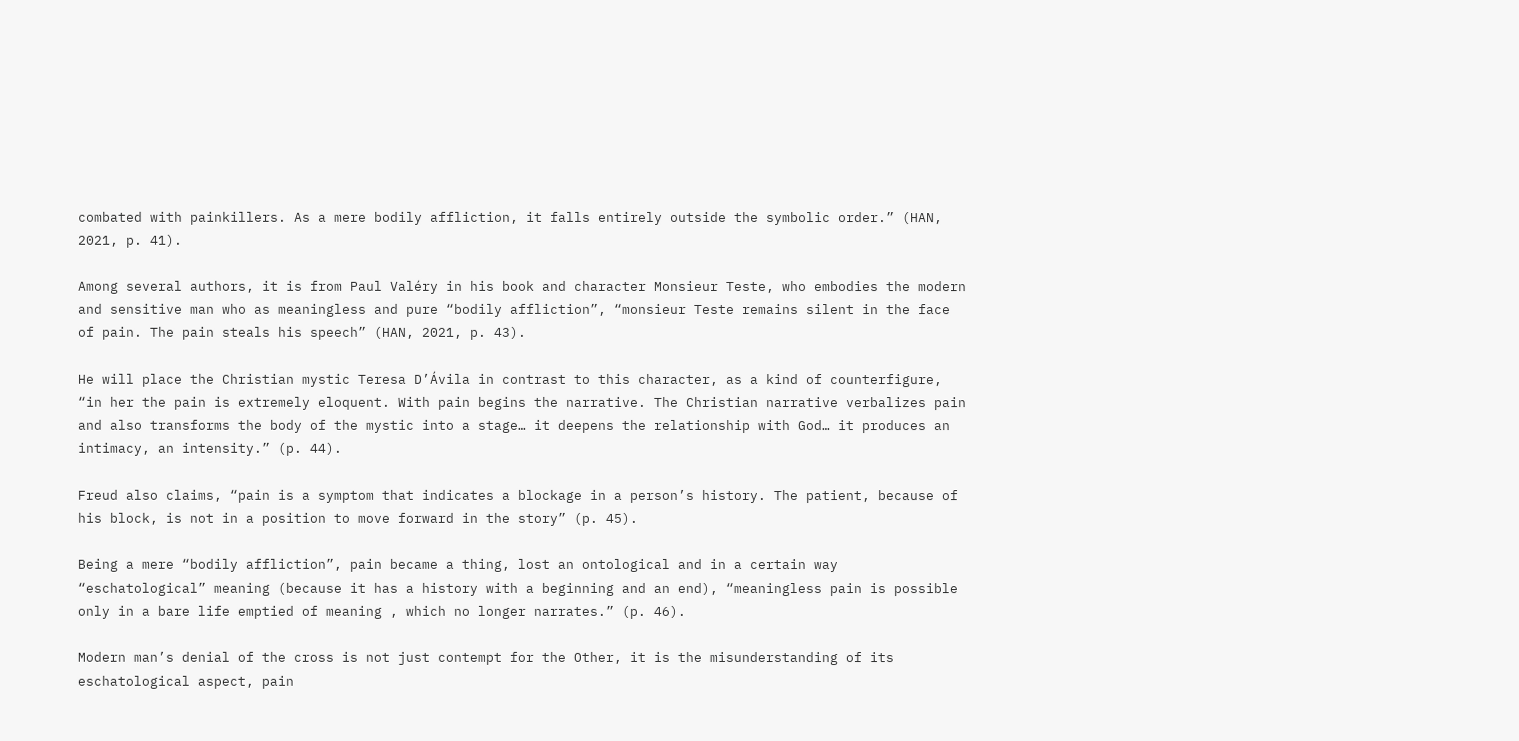combated with painkillers. As a mere bodily affliction, it falls entirely outside the symbolic order.” (HAN, 2021, p. 41).

Among several authors, it is from Paul Valéry in his book and character Monsieur Teste, who embodies the modern and sensitive man who as meaningless and pure “bodily affliction”, “monsieur Teste remains silent in the face of pain. The pain steals his speech” (HAN, 2021, p. 43).

He will place the Christian mystic Teresa D’Ávila in contrast to this character, as a kind of counterfigure, “in her the pain is extremely eloquent. With pain begins the narrative. The Christian narrative verbalizes pain and also transforms the body of the mystic into a stage… it deepens the relationship with God… it produces an intimacy, an intensity.” (p. 44).

Freud also claims, “pain is a symptom that indicates a blockage in a person’s history. The patient, because of his block, is not in a position to move forward in the story” (p. 45).

Being a mere “bodily affliction”, pain became a thing, lost an ontological and in a certain way “eschatological” meaning (because it has a history with a beginning and an end), “meaningless pain is possible only in a bare life emptied of meaning , which no longer narrates.” (p. 46).

Modern man’s denial of the cross is not just contempt for the Other, it is the misunderstanding of its eschatological aspect, pain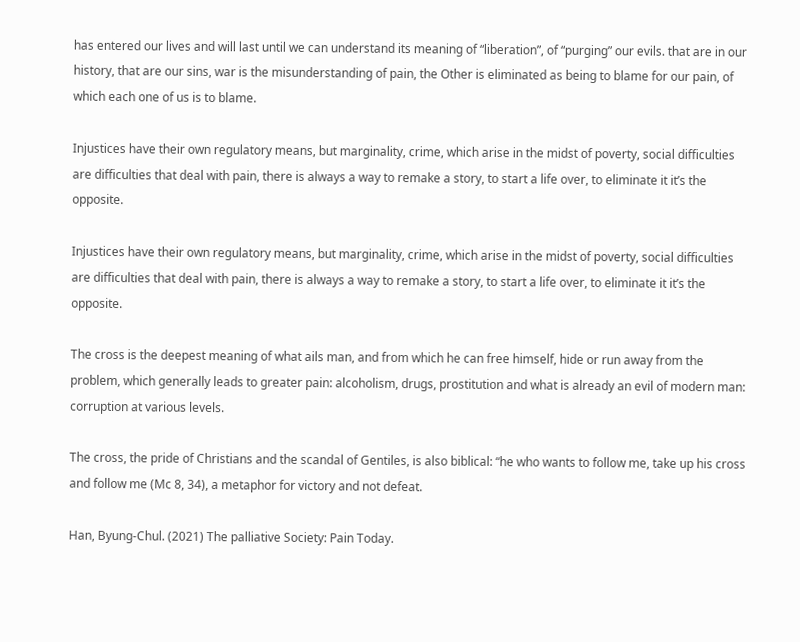has entered our lives and will last until we can understand its meaning of “liberation”, of “purging” our evils. that are in our history, that are our sins, war is the misunderstanding of pain, the Other is eliminated as being to blame for our pain, of which each one of us is to blame.

Injustices have their own regulatory means, but marginality, crime, which arise in the midst of poverty, social difficulties are difficulties that deal with pain, there is always a way to remake a story, to start a life over, to eliminate it it’s the opposite.

Injustices have their own regulatory means, but marginality, crime, which arise in the midst of poverty, social difficulties are difficulties that deal with pain, there is always a way to remake a story, to start a life over, to eliminate it it’s the opposite.

The cross is the deepest meaning of what ails man, and from which he can free himself, hide or run away from the problem, which generally leads to greater pain: alcoholism, drugs, prostitution and what is already an evil of modern man: corruption at various levels.

The cross, the pride of Christians and the scandal of Gentiles, is also biblical: “he who wants to follow me, take up his cross and follow me (Mc 8, 34), a metaphor for victory and not defeat.

Han, Byung-Chul. (2021) The palliative Society: Pain Today.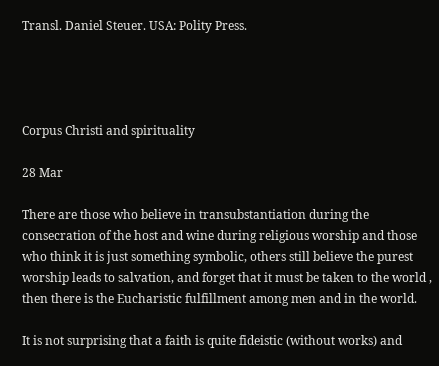Transl. Daniel Steuer. USA: Polity Press.




Corpus Christi and spirituality

28 Mar

There are those who believe in transubstantiation during the consecration of the host and wine during religious worship and those who think it is just something symbolic, others still believe the purest worship leads to salvation, and forget that it must be taken to the world , then there is the Eucharistic fulfillment among men and in the world.

It is not surprising that a faith is quite fideistic (without works) and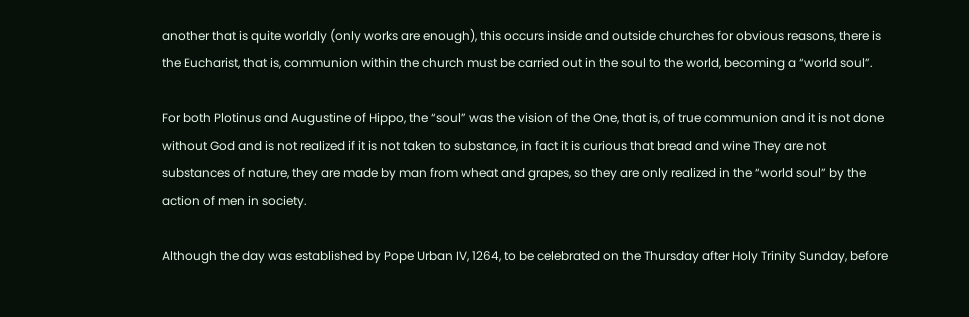another that is quite worldly (only works are enough), this occurs inside and outside churches for obvious reasons, there is the Eucharist, that is, communion within the church must be carried out in the soul to the world, becoming a “world soul”.

For both Plotinus and Augustine of Hippo, the “soul” was the vision of the One, that is, of true communion and it is not done without God and is not realized if it is not taken to substance, in fact it is curious that bread and wine They are not substances of nature, they are made by man from wheat and grapes, so they are only realized in the “world soul” by the action of men in society.

Although the day was established by Pope Urban IV, 1264, to be celebrated on the Thursday after Holy Trinity Sunday, before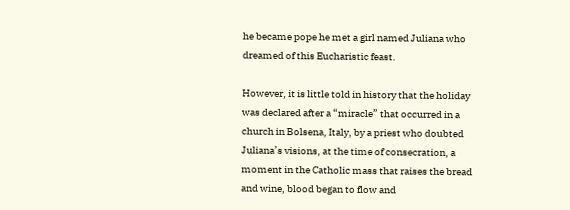he became pope he met a girl named Juliana who dreamed of this Eucharistic feast.

However, it is little told in history that the holiday was declared after a “miracle” that occurred in a church in Bolsena, Italy, by a priest who doubted Juliana’s visions, at the time of consecration, a moment in the Catholic mass that raises the bread and wine, blood began to flow and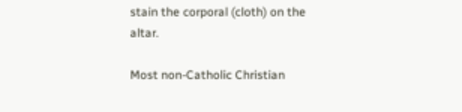stain the corporal (cloth) on the altar.

Most non-Catholic Christian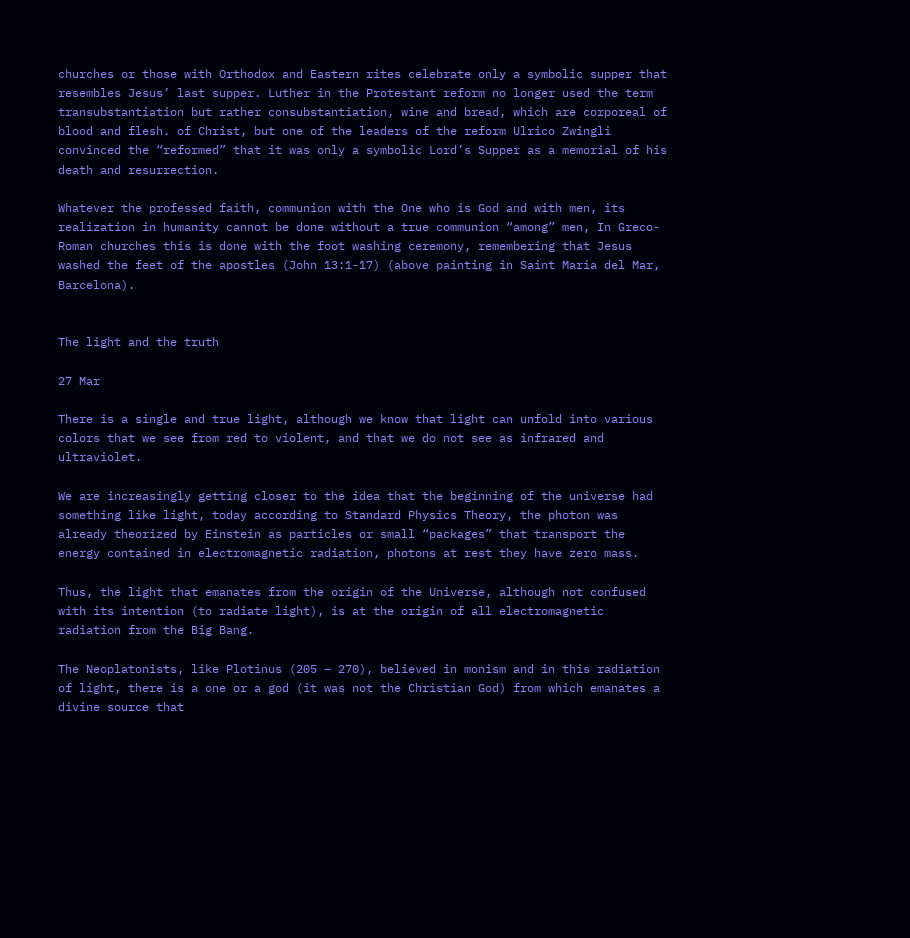churches or those with Orthodox and Eastern rites celebrate only a symbolic supper that resembles Jesus’ last supper. Luther in the Protestant reform no longer used the term transubstantiation but rather consubstantiation, wine and bread, which are corporeal of blood and flesh. of Christ, but one of the leaders of the reform Ulrico Zwingli convinced the “reformed” that it was only a symbolic Lord’s Supper as a memorial of his death and resurrection.

Whatever the professed faith, communion with the One who is God and with men, its realization in humanity cannot be done without a true communion “among” men, In Greco-Roman churches this is done with the foot washing ceremony, remembering that Jesus washed the feet of the apostles (John 13:1-17) (above painting in Saint Maria del Mar, Barcelona).


The light and the truth

27 Mar

There is a single and true light, although we know that light can unfold into various colors that we see from red to violent, and that we do not see as infrared and ultraviolet.

We are increasingly getting closer to the idea that the beginning of the universe had something like light, today according to Standard Physics Theory, the photon was already theorized by Einstein as particles or small “packages” that transport the energy contained in electromagnetic radiation, photons at rest they have zero mass.

Thus, the light that emanates from the origin of the Universe, although not confused with its intention (to radiate light), is at the origin of all electromagnetic radiation from the Big Bang.

The Neoplatonists, like Plotinus (205 – 270), believed in monism and in this radiation of light, there is a one or a god (it was not the Christian God) from which emanates a divine source that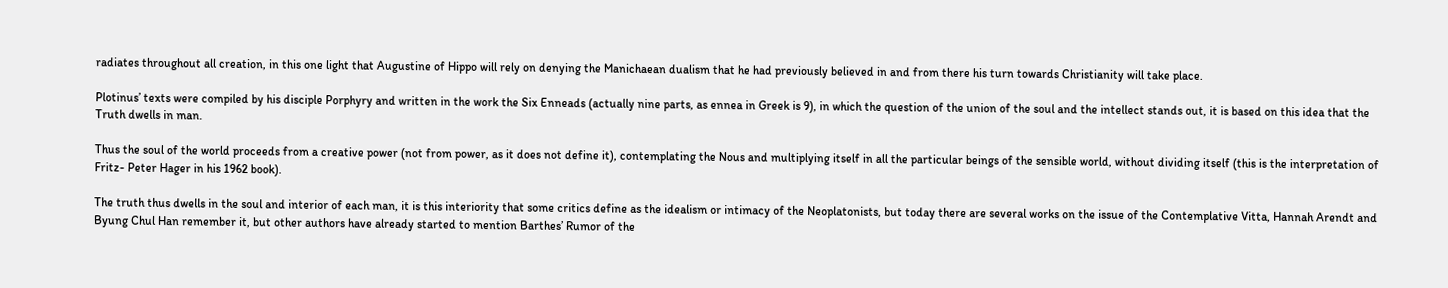radiates throughout all creation, in this one light that Augustine of Hippo will rely on denying the Manichaean dualism that he had previously believed in and from there his turn towards Christianity will take place.

Plotinus’ texts were compiled by his disciple Porphyry and written in the work the Six Enneads (actually nine parts, as ennea in Greek is 9), in which the question of the union of the soul and the intellect stands out, it is based on this idea that the Truth dwells in man.

Thus the soul of the world proceeds from a creative power (not from power, as it does not define it), contemplating the Nous and multiplying itself in all the particular beings of the sensible world, without dividing itself (this is the interpretation of Fritz- Peter Hager in his 1962 book).

The truth thus dwells in the soul and interior of each man, it is this interiority that some critics define as the idealism or intimacy of the Neoplatonists, but today there are several works on the issue of the Contemplative Vitta, Hannah Arendt and Byung Chul Han remember it, but other authors have already started to mention Barthes’ Rumor of the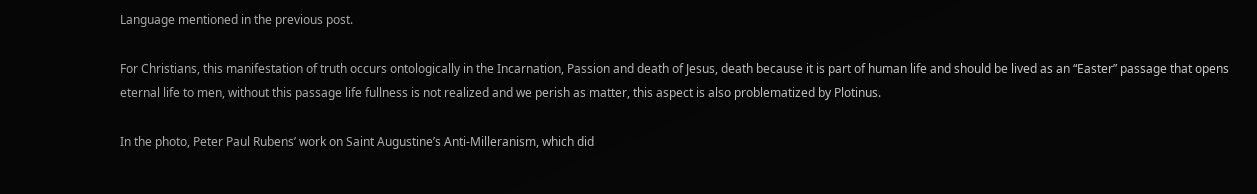Language mentioned in the previous post.

For Christians, this manifestation of truth occurs ontologically in the Incarnation, Passion and death of Jesus, death because it is part of human life and should be lived as an “Easter” passage that opens eternal life to men, without this passage life fullness is not realized and we perish as matter, this aspect is also problematized by Plotinus.

In the photo, Peter Paul Rubens’ work on Saint Augustine’s Anti-Milleranism, which did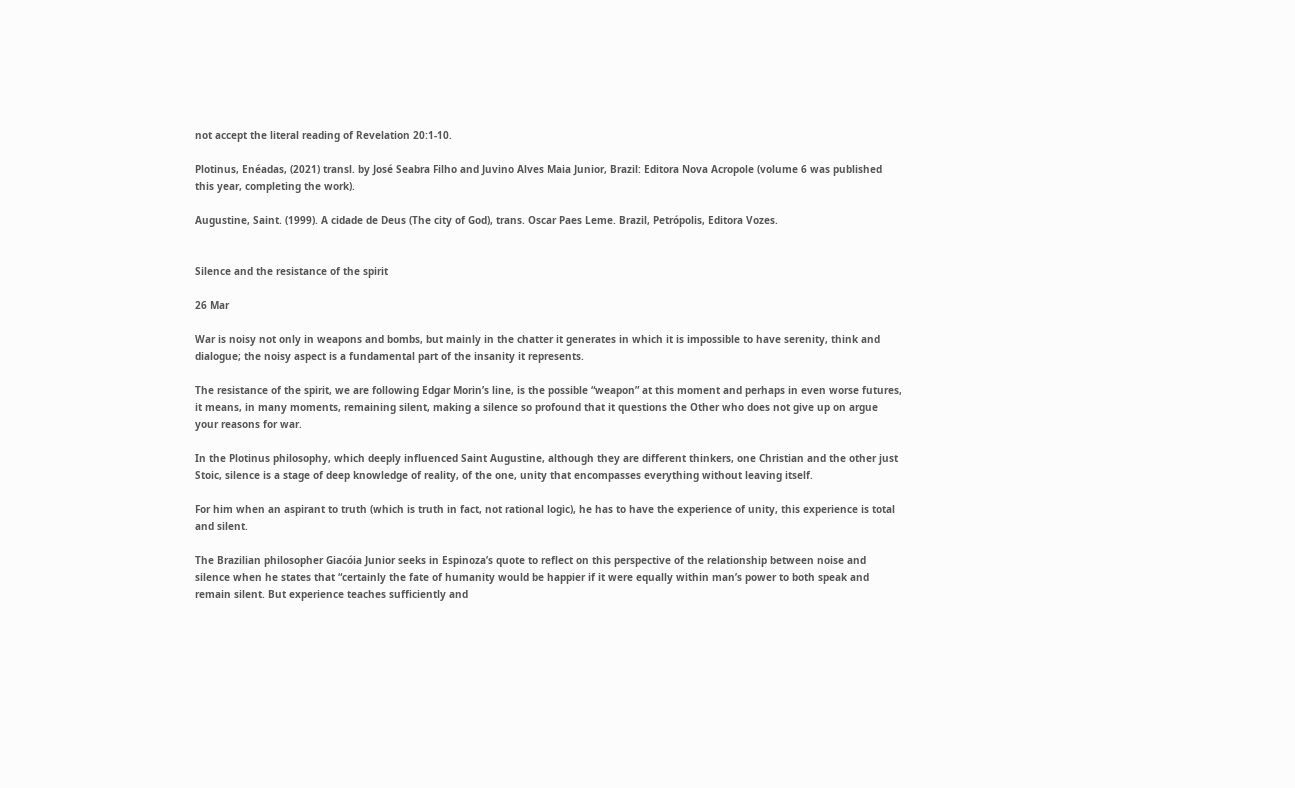not accept the literal reading of Revelation 20:1-10.

Plotinus, Enéadas, (2021) transl. by José Seabra Filho and Juvino Alves Maia Junior, Brazil: Editora Nova Acropole (volume 6 was published this year, completing the work).

Augustine, Saint. (1999). A cidade de Deus (The city of God), trans. Oscar Paes Leme. Brazil, Petrópolis, Editora Vozes.


Silence and the resistance of the spirit

26 Mar

War is noisy not only in weapons and bombs, but mainly in the chatter it generates in which it is impossible to have serenity, think and dialogue; the noisy aspect is a fundamental part of the insanity it represents.

The resistance of the spirit, we are following Edgar Morin’s line, is the possible “weapon” at this moment and perhaps in even worse futures, it means, in many moments, remaining silent, making a silence so profound that it questions the Other who does not give up on argue your reasons for war.

In the Plotinus philosophy, which deeply influenced Saint Augustine, although they are different thinkers, one Christian and the other just Stoic, silence is a stage of deep knowledge of reality, of the one, unity that encompasses everything without leaving itself.

For him when an aspirant to truth (which is truth in fact, not rational logic), he has to have the experience of unity, this experience is total and silent.

The Brazilian philosopher Giacóia Junior seeks in Espinoza’s quote to reflect on this perspective of the relationship between noise and silence when he states that “certainly the fate of humanity would be happier if it were equally within man’s power to both speak and remain silent. But experience teaches sufficiently and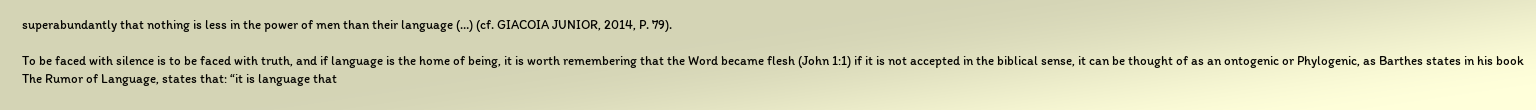superabundantly that nothing is less in the power of men than their language (…) (cf. GIACOIA JUNIOR, 2014, P. 79).

To be faced with silence is to be faced with truth, and if language is the home of being, it is worth remembering that the Word became flesh (John 1:1) if it is not accepted in the biblical sense, it can be thought of as an ontogenic or Phylogenic, as Barthes states in his book The Rumor of Language, states that: “it is language that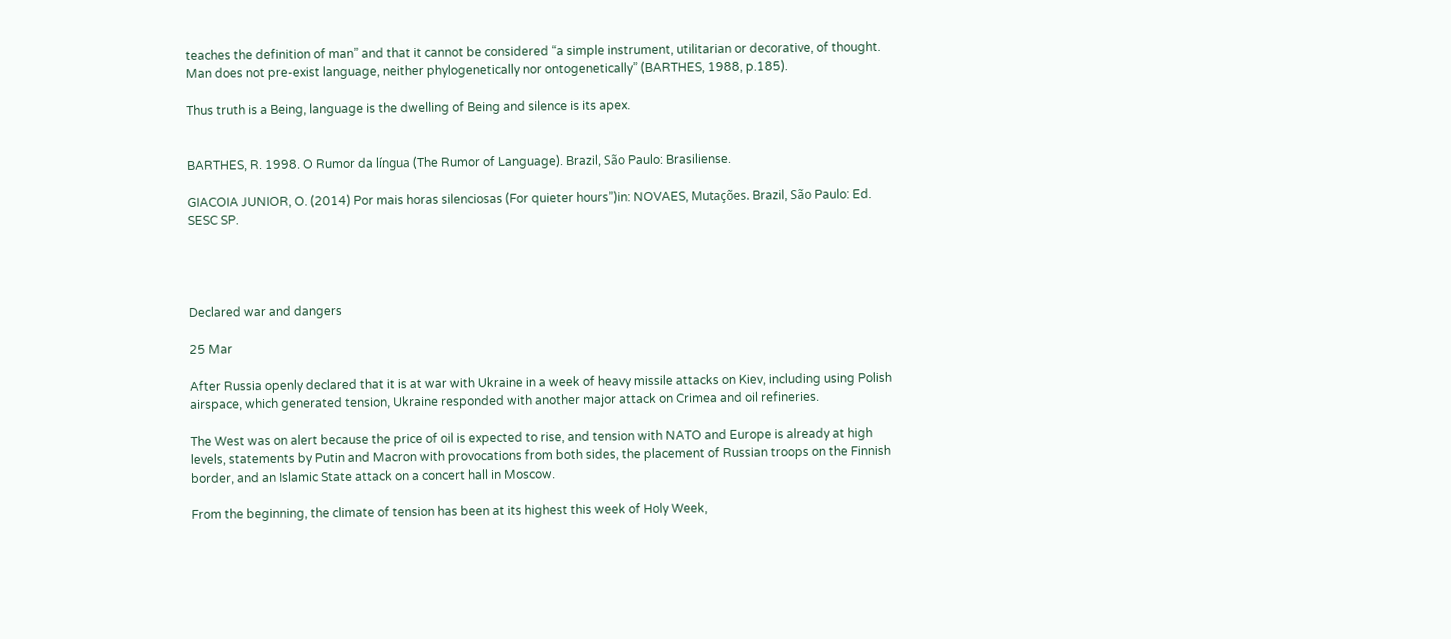teaches the definition of man” and that it cannot be considered “a simple instrument, utilitarian or decorative, of thought. Man does not pre-exist language, neither phylogenetically nor ontogenetically” (BARTHES, 1988, p.185).

Thus truth is a Being, language is the dwelling of Being and silence is its apex.


BARTHES, R. 1998. O Rumor da língua (The Rumor of Language). Brazil, São Paulo: Brasiliense.

GIACOIA JUNIOR, O. (2014) Por mais horas silenciosas (For quieter hours”)in: NOVAES, Mutações. Brazil, São Paulo: Ed. SESC SP.




Declared war and dangers

25 Mar

After Russia openly declared that it is at war with Ukraine in a week of heavy missile attacks on Kiev, including using Polish airspace, which generated tension, Ukraine responded with another major attack on Crimea and oil refineries.

The West was on alert because the price of oil is expected to rise, and tension with NATO and Europe is already at high levels, statements by Putin and Macron with provocations from both sides, the placement of Russian troops on the Finnish border, and an Islamic State attack on a concert hall in Moscow.

From the beginning, the climate of tension has been at its highest this week of Holy Week,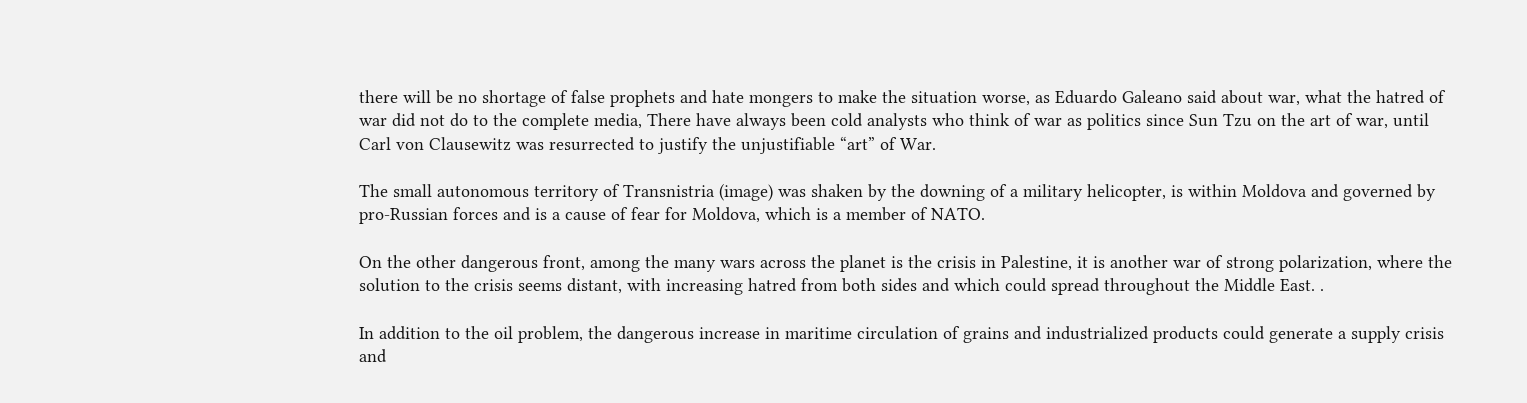there will be no shortage of false prophets and hate mongers to make the situation worse, as Eduardo Galeano said about war, what the hatred of war did not do to the complete media, There have always been cold analysts who think of war as politics since Sun Tzu on the art of war, until Carl von Clausewitz was resurrected to justify the unjustifiable “art” of War.

The small autonomous territory of Transnistria (image) was shaken by the downing of a military helicopter, is within Moldova and governed by pro-Russian forces and is a cause of fear for Moldova, which is a member of NATO.

On the other dangerous front, among the many wars across the planet is the crisis in Palestine, it is another war of strong polarization, where the solution to the crisis seems distant, with increasing hatred from both sides and which could spread throughout the Middle East. .

In addition to the oil problem, the dangerous increase in maritime circulation of grains and industrialized products could generate a supply crisis and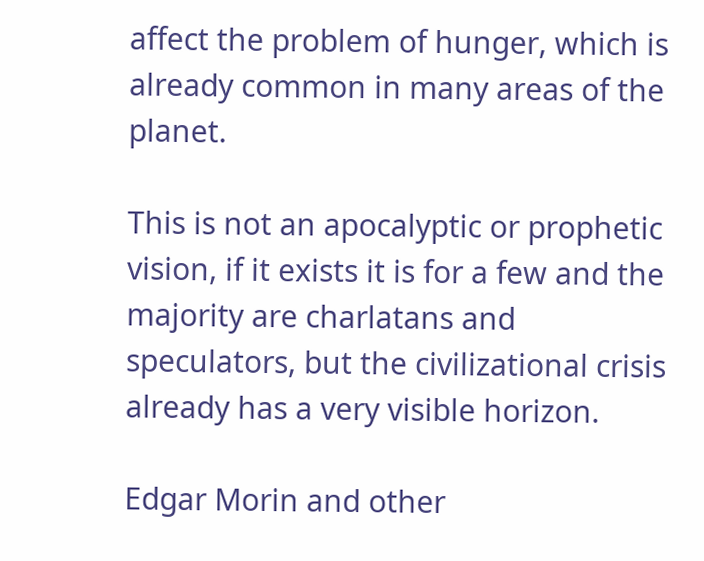affect the problem of hunger, which is already common in many areas of the planet.

This is not an apocalyptic or prophetic vision, if it exists it is for a few and the majority are charlatans and speculators, but the civilizational crisis already has a very visible horizon.

Edgar Morin and other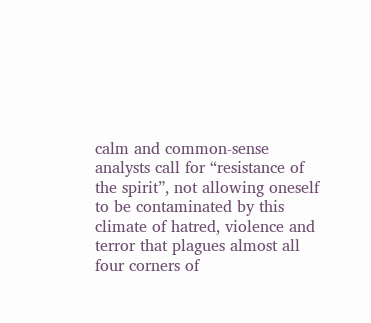calm and common-sense analysts call for “resistance of the spirit”, not allowing oneself to be contaminated by this climate of hatred, violence and terror that plagues almost all four corners of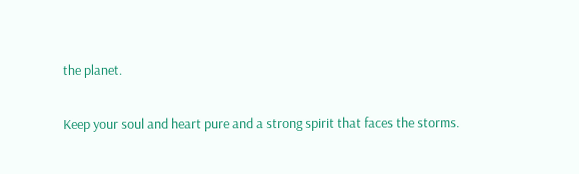the planet.

Keep your soul and heart pure and a strong spirit that faces the storms.